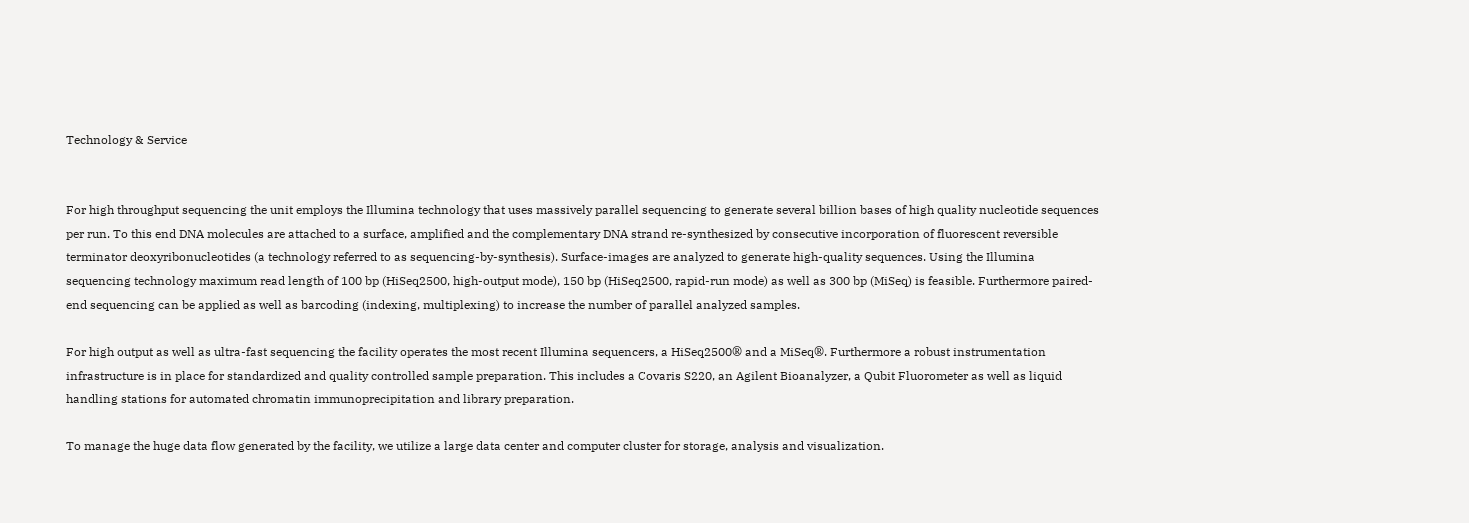Technology & Service


For high throughput sequencing the unit employs the Illumina technology that uses massively parallel sequencing to generate several billion bases of high quality nucleotide sequences per run. To this end DNA molecules are attached to a surface, amplified and the complementary DNA strand re-synthesized by consecutive incorporation of fluorescent reversible terminator deoxyribonucleotides (a technology referred to as sequencing-by-synthesis). Surface-images are analyzed to generate high-quality sequences. Using the Illumina sequencing technology maximum read length of 100 bp (HiSeq2500, high-output mode), 150 bp (HiSeq2500, rapid-run mode) as well as 300 bp (MiSeq) is feasible. Furthermore paired-end sequencing can be applied as well as barcoding (indexing, multiplexing) to increase the number of parallel analyzed samples.

For high output as well as ultra-fast sequencing the facility operates the most recent Illumina sequencers, a HiSeq2500® and a MiSeq®. Furthermore a robust instrumentation infrastructure is in place for standardized and quality controlled sample preparation. This includes a Covaris S220, an Agilent Bioanalyzer, a Qubit Fluorometer as well as liquid handling stations for automated chromatin immunoprecipitation and library preparation.

To manage the huge data flow generated by the facility, we utilize a large data center and computer cluster for storage, analysis and visualization.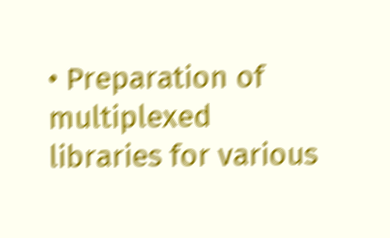• Preparation of multiplexed libraries for various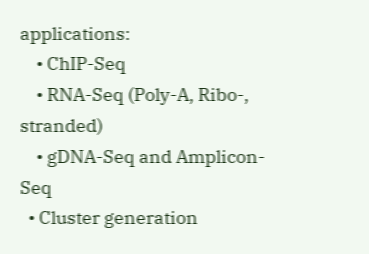applications:
    • ChIP-Seq
    • RNA-Seq (Poly-A, Ribo-, stranded)
    • gDNA-Seq and Amplicon-Seq
  • Cluster generation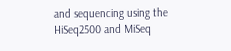and sequencing using the HiSeq2500 and MiSeq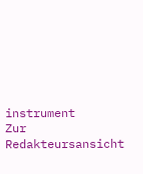instrument
Zur Redakteursansicht